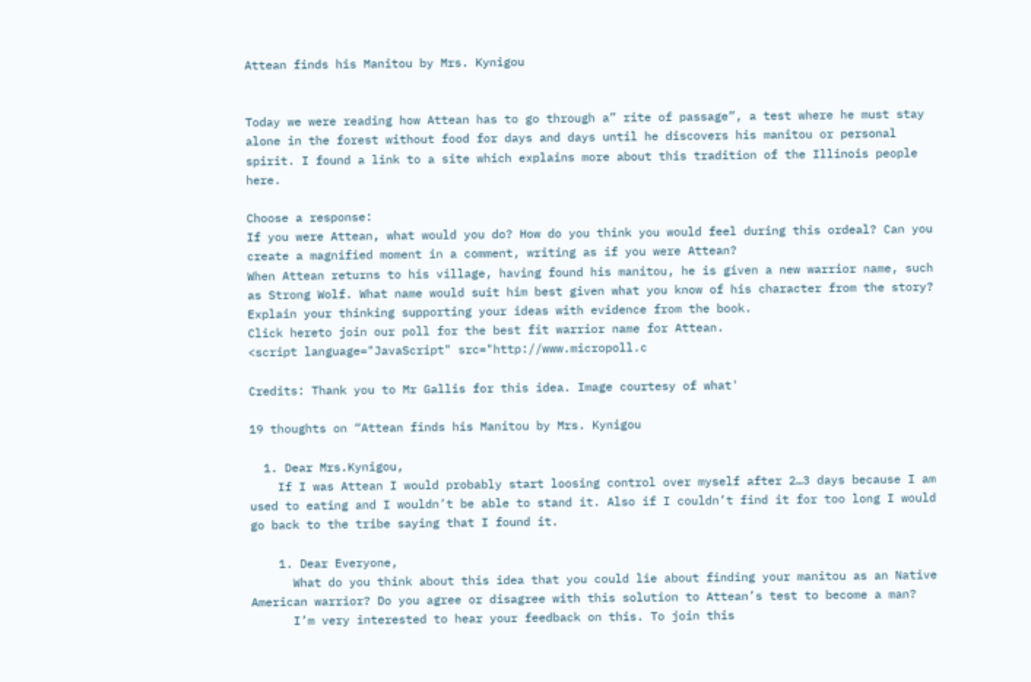Attean finds his Manitou by Mrs. Kynigou


Today we were reading how Attean has to go through a” rite of passage”, a test where he must stay alone in the forest without food for days and days until he discovers his manitou or personal spirit. I found a link to a site which explains more about this tradition of the Illinois people here.

Choose a response:
If you were Attean, what would you do? How do you think you would feel during this ordeal? Can you create a magnified moment in a comment, writing as if you were Attean?
When Attean returns to his village, having found his manitou, he is given a new warrior name, such as Strong Wolf. What name would suit him best given what you know of his character from the story? Explain your thinking supporting your ideas with evidence from the book.
Click hereto join our poll for the best fit warrior name for Attean.
<script language="JavaScript" src="http://www.micropoll.c

Credits: Thank you to Mr Gallis for this idea. Image courtesy of what'

19 thoughts on “Attean finds his Manitou by Mrs. Kynigou

  1. Dear Mrs.Kynigou,
    If I was Attean I would probably start loosing control over myself after 2…3 days because I am used to eating and I wouldn’t be able to stand it. Also if I couldn’t find it for too long I would go back to the tribe saying that I found it.

    1. Dear Everyone,
      What do you think about this idea that you could lie about finding your manitou as an Native American warrior? Do you agree or disagree with this solution to Attean’s test to become a man?
      I’m very interested to hear your feedback on this. To join this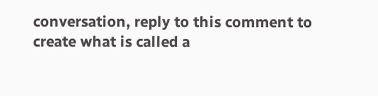conversation, reply to this comment to create what is called a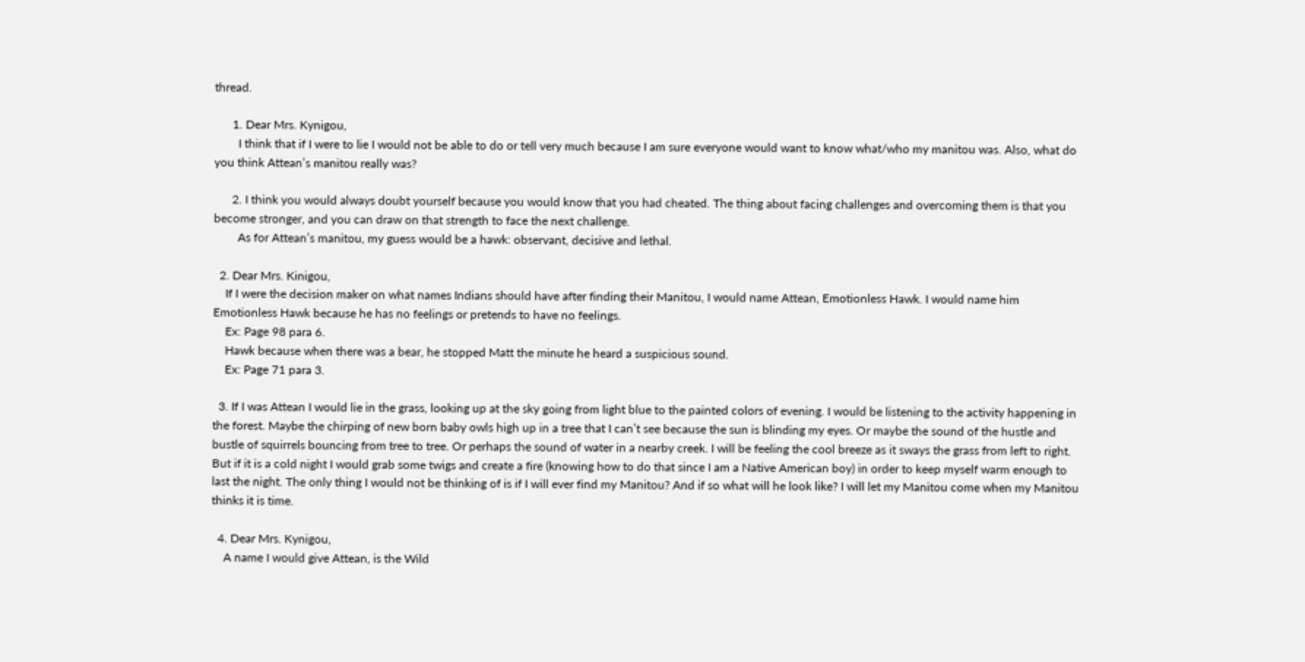thread.

      1. Dear Mrs. Kynigou,
        I think that if I were to lie I would not be able to do or tell very much because I am sure everyone would want to know what/who my manitou was. Also, what do you think Attean’s manitou really was?

      2. I think you would always doubt yourself because you would know that you had cheated. The thing about facing challenges and overcoming them is that you become stronger, and you can draw on that strength to face the next challenge.
        As for Attean’s manitou, my guess would be a hawk: observant, decisive and lethal.

  2. Dear Mrs. Kinigou,
    If I were the decision maker on what names Indians should have after finding their Manitou, I would name Attean, Emotionless Hawk. I would name him Emotionless Hawk because he has no feelings or pretends to have no feelings.
    Ex: Page 98 para 6.
    Hawk because when there was a bear, he stopped Matt the minute he heard a suspicious sound.
    Ex: Page 71 para 3.

  3. If I was Attean I would lie in the grass, looking up at the sky going from light blue to the painted colors of evening. I would be listening to the activity happening in the forest. Maybe the chirping of new born baby owls high up in a tree that I can’t see because the sun is blinding my eyes. Or maybe the sound of the hustle and bustle of squirrels bouncing from tree to tree. Or perhaps the sound of water in a nearby creek. I will be feeling the cool breeze as it sways the grass from left to right. But if it is a cold night I would grab some twigs and create a fire (knowing how to do that since I am a Native American boy) in order to keep myself warm enough to last the night. The only thing I would not be thinking of is if I will ever find my Manitou? And if so what will he look like? I will let my Manitou come when my Manitou thinks it is time.

  4. Dear Mrs. Kynigou,
    A name I would give Attean, is the Wild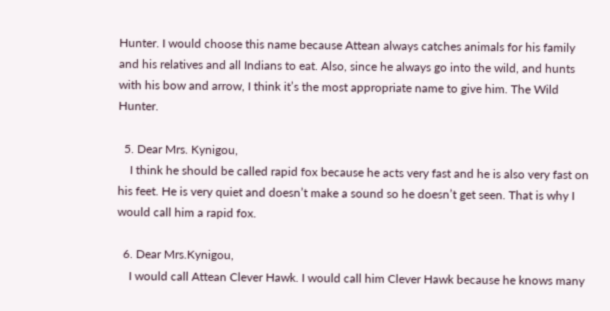Hunter. I would choose this name because Attean always catches animals for his family and his relatives and all Indians to eat. Also, since he always go into the wild, and hunts with his bow and arrow, I think it’s the most appropriate name to give him. The Wild Hunter.

  5. Dear Mrs. Kynigou,
    I think he should be called rapid fox because he acts very fast and he is also very fast on his feet. He is very quiet and doesn’t make a sound so he doesn’t get seen. That is why I would call him a rapid fox.

  6. Dear Mrs.Kynigou,
    I would call Attean Clever Hawk. I would call him Clever Hawk because he knows many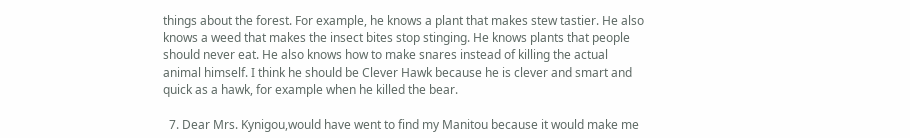things about the forest. For example, he knows a plant that makes stew tastier. He also knows a weed that makes the insect bites stop stinging. He knows plants that people should never eat. He also knows how to make snares instead of killing the actual animal himself. I think he should be Clever Hawk because he is clever and smart and quick as a hawk, for example when he killed the bear.

  7. Dear Mrs. Kynigou,would have went to find my Manitou because it would make me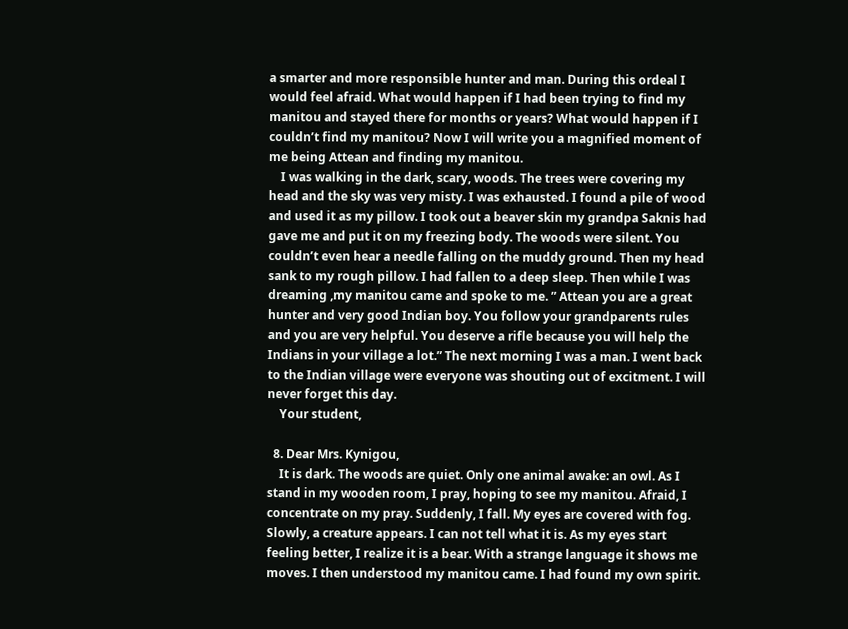a smarter and more responsible hunter and man. During this ordeal I would feel afraid. What would happen if I had been trying to find my manitou and stayed there for months or years? What would happen if I couldn’t find my manitou? Now I will write you a magnified moment of me being Attean and finding my manitou.
    I was walking in the dark, scary, woods. The trees were covering my head and the sky was very misty. I was exhausted. I found a pile of wood and used it as my pillow. I took out a beaver skin my grandpa Saknis had gave me and put it on my freezing body. The woods were silent. You couldn’t even hear a needle falling on the muddy ground. Then my head sank to my rough pillow. I had fallen to a deep sleep. Then while I was dreaming ,my manitou came and spoke to me. ” Attean you are a great hunter and very good Indian boy. You follow your grandparents rules and you are very helpful. You deserve a rifle because you will help the Indians in your village a lot.” The next morning I was a man. I went back to the Indian village were everyone was shouting out of excitment. I will never forget this day.
    Your student,

  8. Dear Mrs. Kynigou,
    It is dark. The woods are quiet. Only one animal awake: an owl. As I stand in my wooden room, I pray, hoping to see my manitou. Afraid, I concentrate on my pray. Suddenly, I fall. My eyes are covered with fog. Slowly, a creature appears. I can not tell what it is. As my eyes start feeling better, I realize it is a bear. With a strange language it shows me moves. I then understood my manitou came. I had found my own spirit.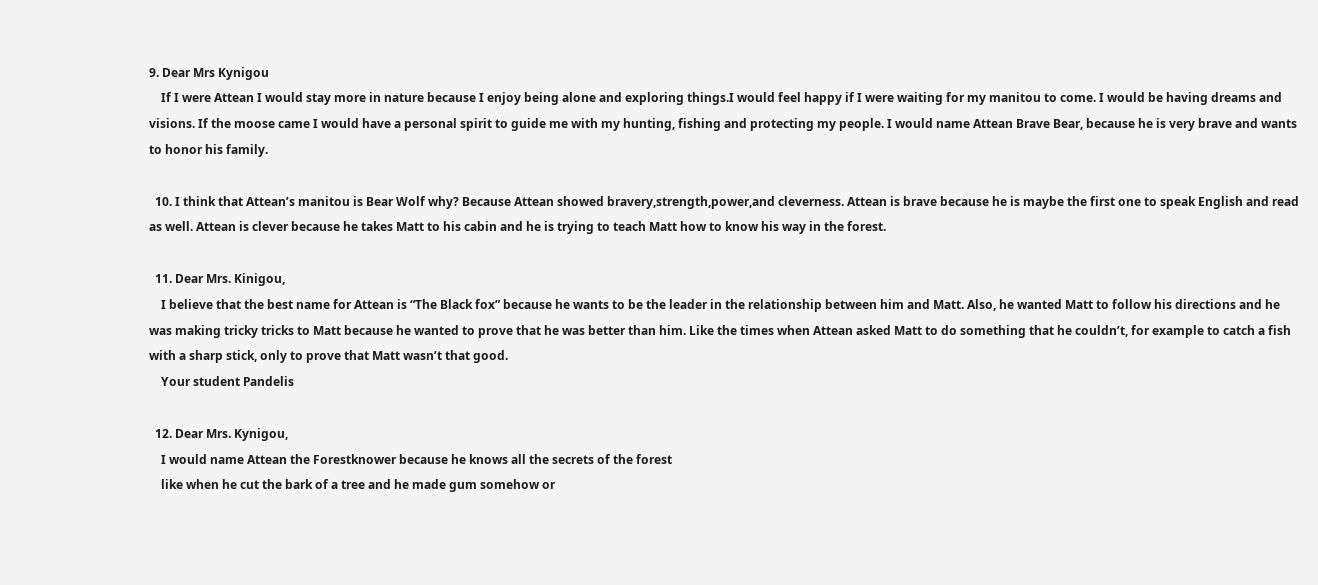9. Dear Mrs Kynigou
    If I were Attean I would stay more in nature because I enjoy being alone and exploring things.I would feel happy if I were waiting for my manitou to come. I would be having dreams and visions. If the moose came I would have a personal spirit to guide me with my hunting, fishing and protecting my people. I would name Attean Brave Bear, because he is very brave and wants to honor his family.

  10. I think that Attean’s manitou is Bear Wolf why? Because Attean showed bravery,strength,power,and cleverness. Attean is brave because he is maybe the first one to speak English and read as well. Attean is clever because he takes Matt to his cabin and he is trying to teach Matt how to know his way in the forest.

  11. Dear Mrs. Kinigou,
    I believe that the best name for Attean is “The Black fox” because he wants to be the leader in the relationship between him and Matt. Also, he wanted Matt to follow his directions and he was making tricky tricks to Matt because he wanted to prove that he was better than him. Like the times when Attean asked Matt to do something that he couldn’t, for example to catch a fish with a sharp stick, only to prove that Matt wasn’t that good.
    Your student Pandelis

  12. Dear Mrs. Kynigou,
    I would name Attean the Forestknower because he knows all the secrets of the forest
    like when he cut the bark of a tree and he made gum somehow or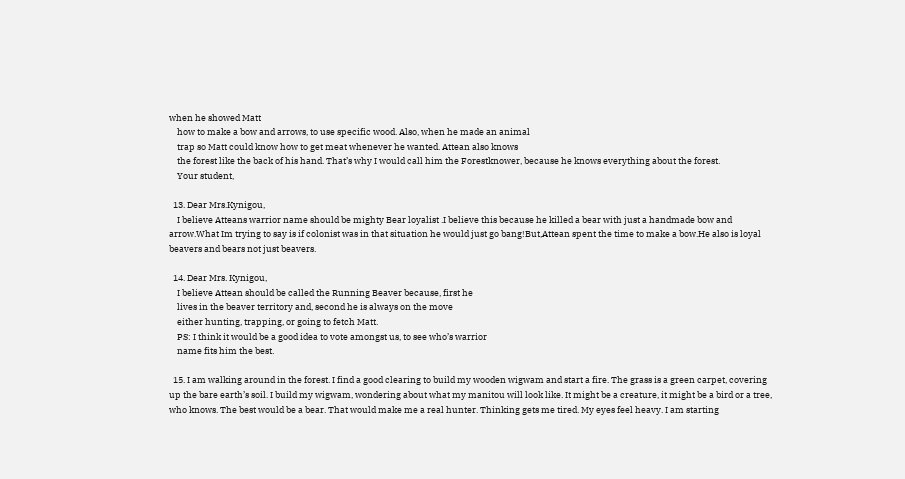when he showed Matt
    how to make a bow and arrows, to use specific wood. Also, when he made an animal
    trap so Matt could know how to get meat whenever he wanted. Attean also knows
    the forest like the back of his hand. That’s why I would call him the Forestknower, because he knows everything about the forest.
    Your student,

  13. Dear Mrs.Kynigou,
    I believe Atteans warrior name should be mighty Bear loyalist .I believe this because he killed a bear with just a handmade bow and arrow.What Im trying to say is if colonist was in that situation he would just go bang!But,Attean spent the time to make a bow.He also is loyal beavers and bears not just beavers.

  14. Dear Mrs. Kynigou,
    I believe Attean should be called the Running Beaver because, first he
    lives in the beaver territory and, second he is always on the move
    either hunting, trapping, or going to fetch Matt.
    PS: I think it would be a good idea to vote amongst us, to see who’s warrior
    name fits him the best.

  15. I am walking around in the forest. I find a good clearing to build my wooden wigwam and start a fire. The grass is a green carpet, covering up the bare earth’s soil. I build my wigwam, wondering about what my manitou will look like. It might be a creature, it might be a bird or a tree, who knows. The best would be a bear. That would make me a real hunter. Thinking gets me tired. My eyes feel heavy. I am starting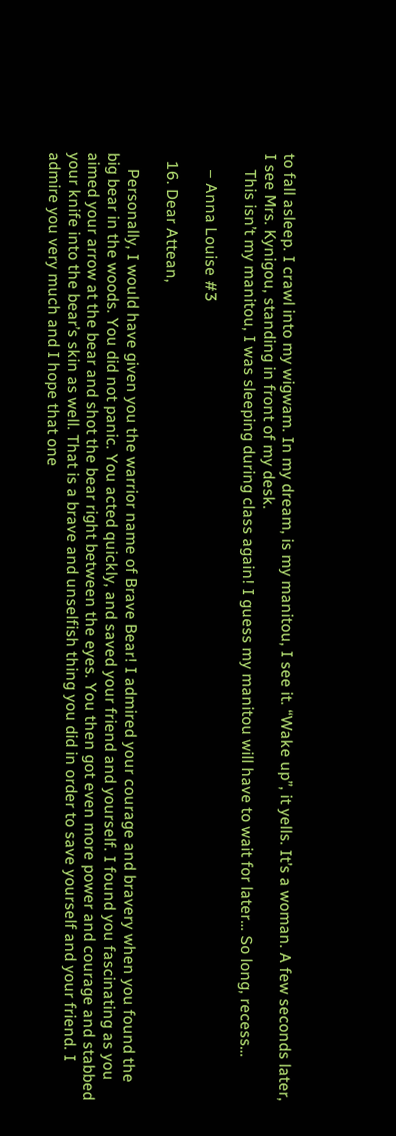to fall asleep. I crawl into my wigwam. In my dream, is my manitou, I see it. “Wake up”, it yells. It’s a woman. A few seconds later, I see Mrs. Kynigou, standing in front of my desk.
    This isn’t my manitou, I was sleeping during class again! I guess my manitou will have to wait for later… So long, recess…

    – Anna Louise #3

  16. Dear Attean,

    Personally, I would have given you the warrior name of Brave Bear! I admired your courage and bravery when you found the big bear in the woods. You did not panic. You acted quickly, and saved your friend and yourself. I found you fascinating as you aimed your arrow at the bear and shot the bear right between the eyes. You then got even more power and courage and stabbed your knife into the bear’s skin as well. That is a brave and unselfish thing you did in order to save yourself and your friend. I admire you very much and I hope that one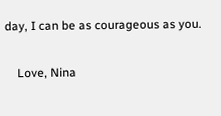day, I can be as courageous as you.

    Love, Nina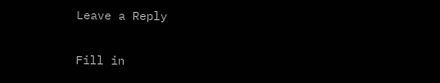Leave a Reply

Fill in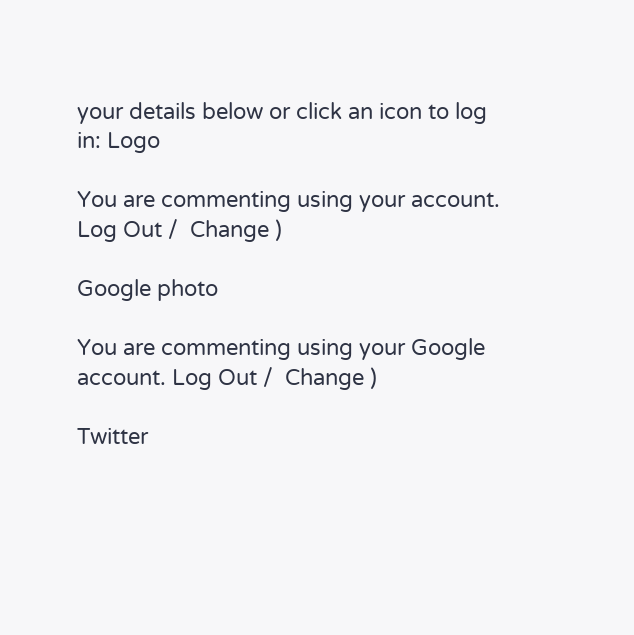your details below or click an icon to log in: Logo

You are commenting using your account. Log Out /  Change )

Google photo

You are commenting using your Google account. Log Out /  Change )

Twitter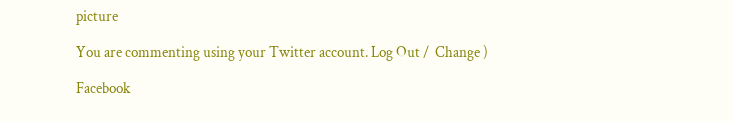picture

You are commenting using your Twitter account. Log Out /  Change )

Facebook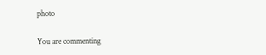photo

You are commenting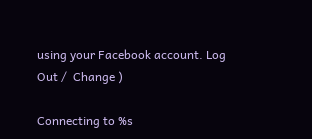using your Facebook account. Log Out /  Change )

Connecting to %s